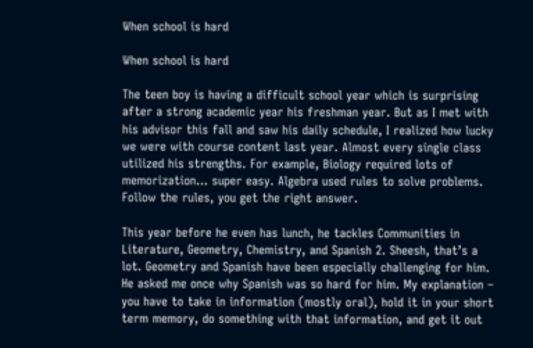When school is hard

When school is hard

The teen boy is having a difficult school year which is surprising after a strong academic year his freshman year. But as I met with his advisor this fall and saw his daily schedule, I realized how lucky we were with course content last year. Almost every single class utilized his strengths. For example, Biology required lots of memorization… super easy. Algebra used rules to solve problems. Follow the rules, you get the right answer.

This year before he even has lunch, he tackles Communities in Literature, Geometry, Chemistry, and Spanish 2. Sheesh, that’s a lot. Geometry and Spanish have been especially challenging for him. He asked me once why Spanish was so hard for him. My explanation – you have to take in information (mostly oral), hold it in your short term memory, do something with that information, and get it out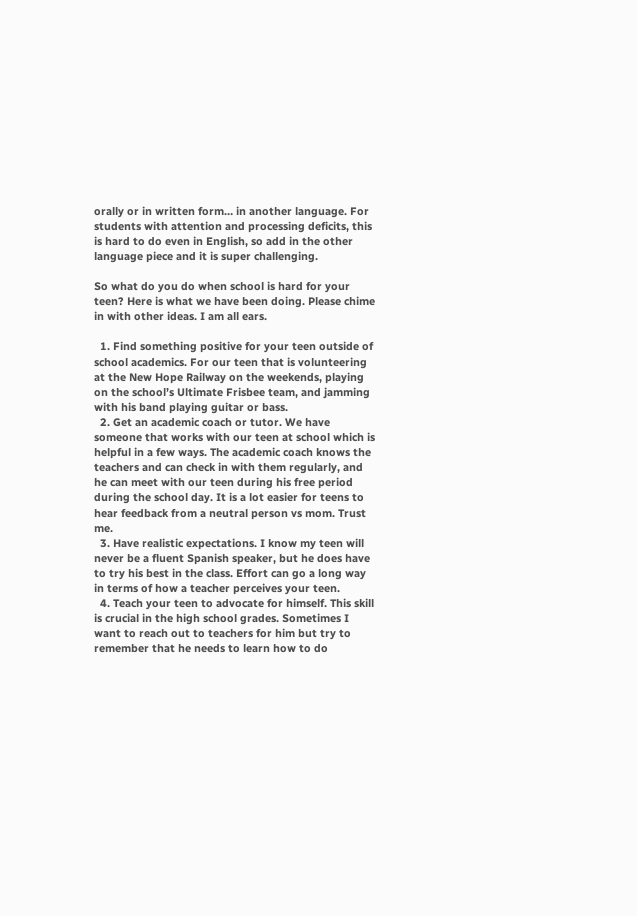orally or in written form… in another language. For students with attention and processing deficits, this is hard to do even in English, so add in the other language piece and it is super challenging.

So what do you do when school is hard for your teen? Here is what we have been doing. Please chime in with other ideas. I am all ears.

  1. Find something positive for your teen outside of school academics. For our teen that is volunteering at the New Hope Railway on the weekends, playing on the school’s Ultimate Frisbee team, and jamming with his band playing guitar or bass.
  2. Get an academic coach or tutor. We have someone that works with our teen at school which is helpful in a few ways. The academic coach knows the teachers and can check in with them regularly, and he can meet with our teen during his free period during the school day. It is a lot easier for teens to hear feedback from a neutral person vs mom. Trust me.
  3. Have realistic expectations. I know my teen will never be a fluent Spanish speaker, but he does have to try his best in the class. Effort can go a long way in terms of how a teacher perceives your teen.
  4. Teach your teen to advocate for himself. This skill is crucial in the high school grades. Sometimes I want to reach out to teachers for him but try to remember that he needs to learn how to do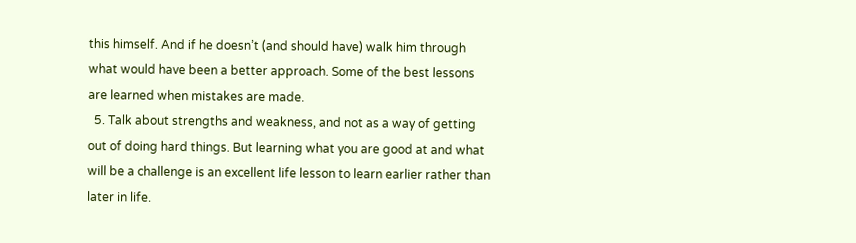this himself. And if he doesn’t (and should have) walk him through what would have been a better approach. Some of the best lessons are learned when mistakes are made.
  5. Talk about strengths and weakness, and not as a way of getting out of doing hard things. But learning what you are good at and what will be a challenge is an excellent life lesson to learn earlier rather than later in life.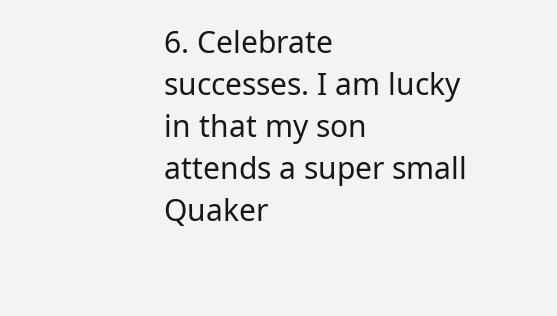6. Celebrate successes. I am lucky in that my son attends a super small Quaker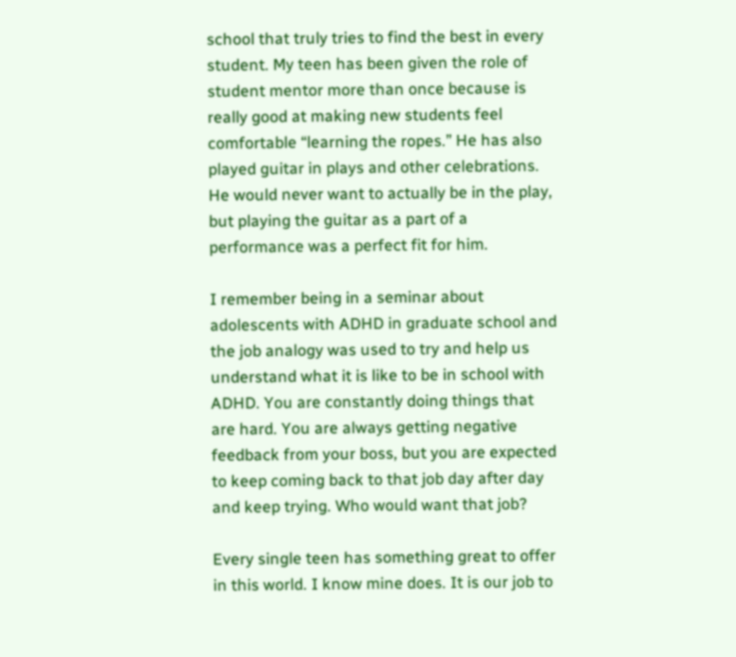school that truly tries to find the best in every student. My teen has been given the role of student mentor more than once because is really good at making new students feel comfortable “learning the ropes.” He has also played guitar in plays and other celebrations. He would never want to actually be in the play, but playing the guitar as a part of a performance was a perfect fit for him.

I remember being in a seminar about adolescents with ADHD in graduate school and the job analogy was used to try and help us understand what it is like to be in school with ADHD. You are constantly doing things that are hard. You are always getting negative feedback from your boss, but you are expected to keep coming back to that job day after day and keep trying. Who would want that job?

Every single teen has something great to offer in this world. I know mine does. It is our job to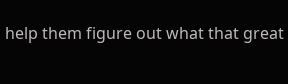help them figure out what that great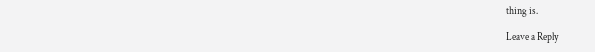thing is.

Leave a Reply